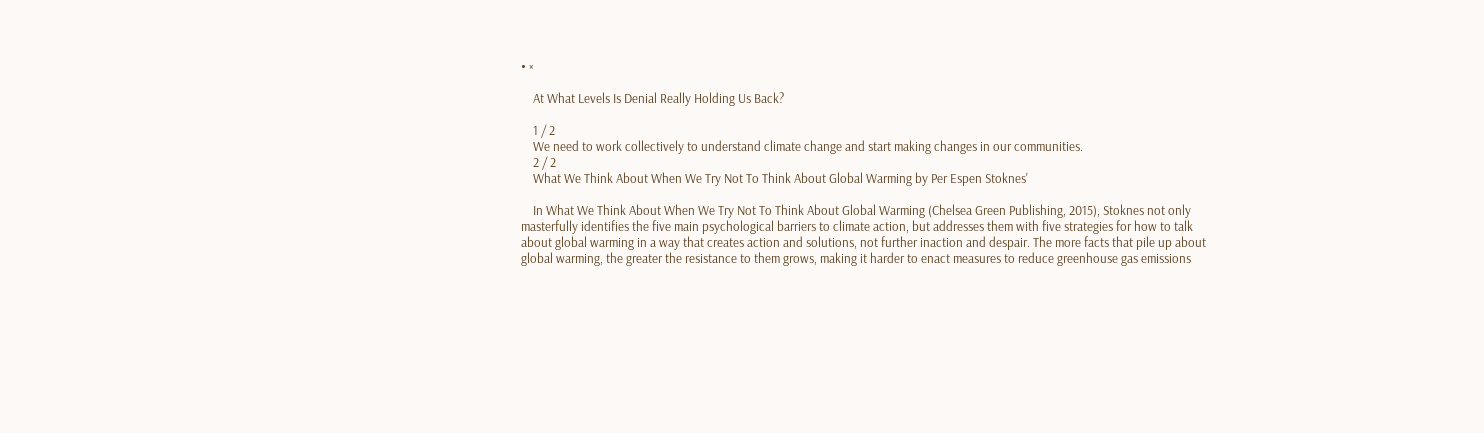• ×

    At What Levels Is Denial Really Holding Us Back?

    1 / 2
    We need to work collectively to understand climate change and start making changes in our communities.
    2 / 2
    What We Think About When We Try Not To Think About Global Warming by Per Espen Stoknes'

    In What We Think About When We Try Not To Think About Global Warming (Chelsea Green Publishing, 2015), Stoknes not only masterfully identifies the five main psychological barriers to climate action, but addresses them with five strategies for how to talk about global warming in a way that creates action and solutions, not further inaction and despair. The more facts that pile up about global warming, the greater the resistance to them grows, making it harder to enact measures to reduce greenhouse gas emissions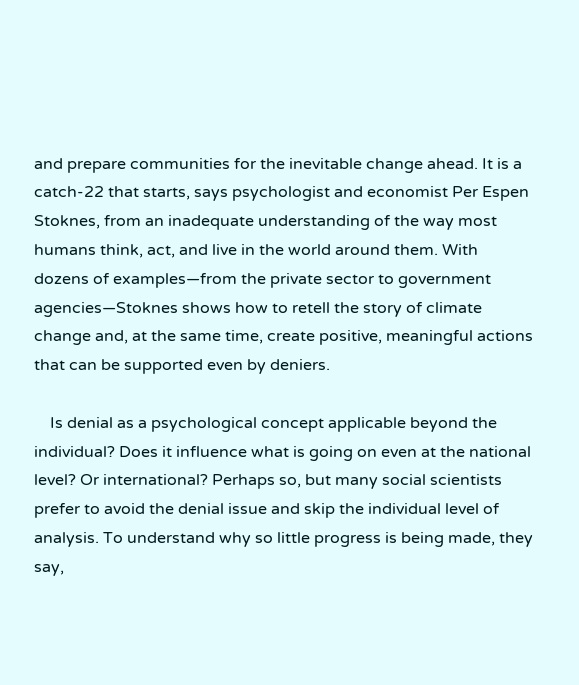and prepare communities for the inevitable change ahead. It is a catch-22 that starts, says psychologist and economist Per Espen Stoknes, from an inadequate understanding of the way most humans think, act, and live in the world around them. With dozens of examples—from the private sector to government agencies—Stoknes shows how to retell the story of climate change and, at the same time, create positive, meaningful actions that can be supported even by deniers.

    Is denial as a psychological concept applicable beyond the individual? Does it influence what is going on even at the national level? Or international? Perhaps so, but many social scientists prefer to avoid the denial issue and skip the individual level of analysis. To understand why so little progress is being made, they say,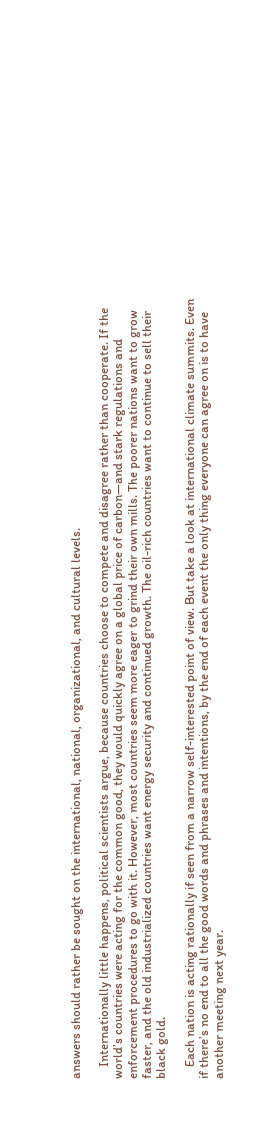answers should rather be sought on the international, national, organizational, and cultural levels.

    Internationally little happens, political scientists argue, because countries choose to compete and disagree rather than cooperate. If the world’s countries were acting for the common good, they would quickly agree on a global price of carbon—and stark regulations and enforcement procedures to go with it. However, most countries seem more eager to grind their own mills. The poorer nations want to grow faster, and the old industrialized countries want energy security and continued growth. The oil-rich countries want to continue to sell their black gold.

    Each nation is acting rationally if seen from a narrow self-interested point of view. But take a look at international climate summits. Even if there’s no end to all the good words and phrases and intentions, by the end of each event the only thing everyone can agree on is to have another meeting next year.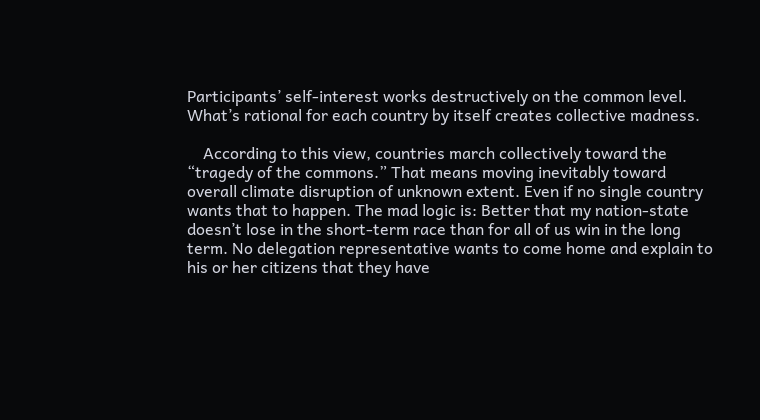Participants’ self-interest works destructively on the common level. What’s rational for each country by itself creates collective madness.

    According to this view, countries march collectively toward the “tragedy of the commons.” That means moving inevitably toward overall climate disruption of unknown extent. Even if no single country wants that to happen. The mad logic is: Better that my nation-state doesn’t lose in the short-term race than for all of us win in the long term. No delegation representative wants to come home and explain to his or her citizens that they have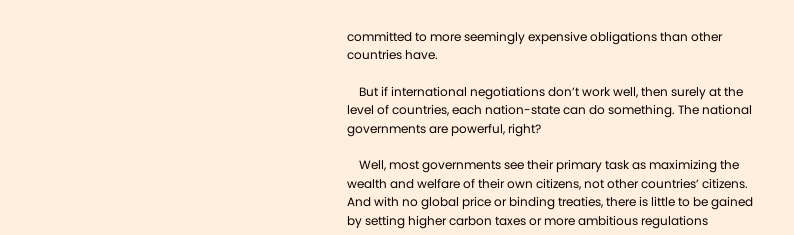committed to more seemingly expensive obligations than other countries have.

    But if international negotiations don’t work well, then surely at the level of countries, each nation-state can do something. The national governments are powerful, right?

    Well, most governments see their primary task as maximizing the wealth and welfare of their own citizens, not other countries’ citizens. And with no global price or binding treaties, there is little to be gained by setting higher carbon taxes or more ambitious regulations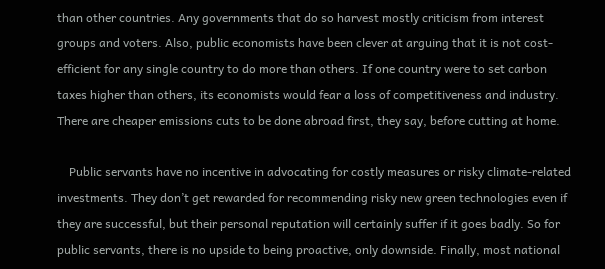than other countries. Any governments that do so harvest mostly criticism from interest groups and voters. Also, public economists have been clever at arguing that it is not cost-efficient for any single country to do more than others. If one country were to set carbon taxes higher than others, its economists would fear a loss of competitiveness and industry. There are cheaper emissions cuts to be done abroad first, they say, before cutting at home.

    Public servants have no incentive in advocating for costly measures or risky climate-related investments. They don’t get rewarded for recommending risky new green technologies even if they are successful, but their personal reputation will certainly suffer if it goes badly. So for public servants, there is no upside to being proactive, only downside. Finally, most national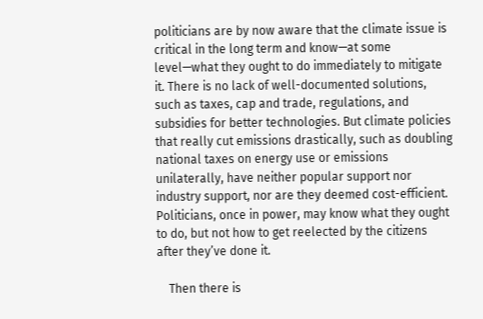politicians are by now aware that the climate issue is critical in the long term and know—at some level—what they ought to do immediately to mitigate it. There is no lack of well-documented solutions, such as taxes, cap and trade, regulations, and subsidies for better technologies. But climate policies that really cut emissions drastically, such as doubling national taxes on energy use or emissions unilaterally, have neither popular support nor industry support, nor are they deemed cost-efficient. Politicians, once in power, may know what they ought to do, but not how to get reelected by the citizens after they’ve done it.

    Then there is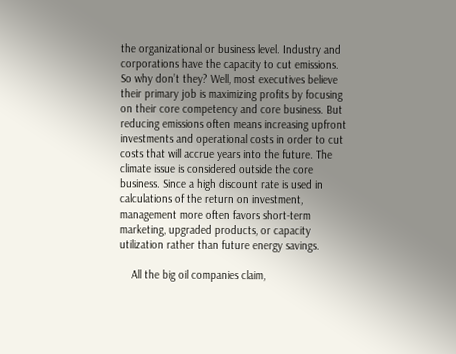the organizational or business level. Industry and corporations have the capacity to cut emissions. So why don’t they? Well, most executives believe their primary job is maximizing profits by focusing on their core competency and core business. But reducing emissions often means increasing upfront investments and operational costs in order to cut costs that will accrue years into the future. The climate issue is considered outside the core business. Since a high discount rate is used in calculations of the return on investment, management more often favors short-term marketing, upgraded products, or capacity utilization rather than future energy savings.

    All the big oil companies claim,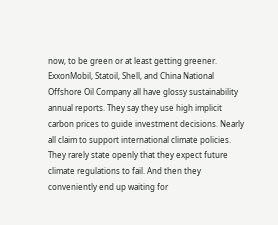now, to be green or at least getting greener. ExxonMobil, Statoil, Shell, and China National Offshore Oil Company all have glossy sustainability annual reports. They say they use high implicit carbon prices to guide investment decisions. Nearly all claim to support international climate policies. They rarely state openly that they expect future climate regulations to fail. And then they conveniently end up waiting for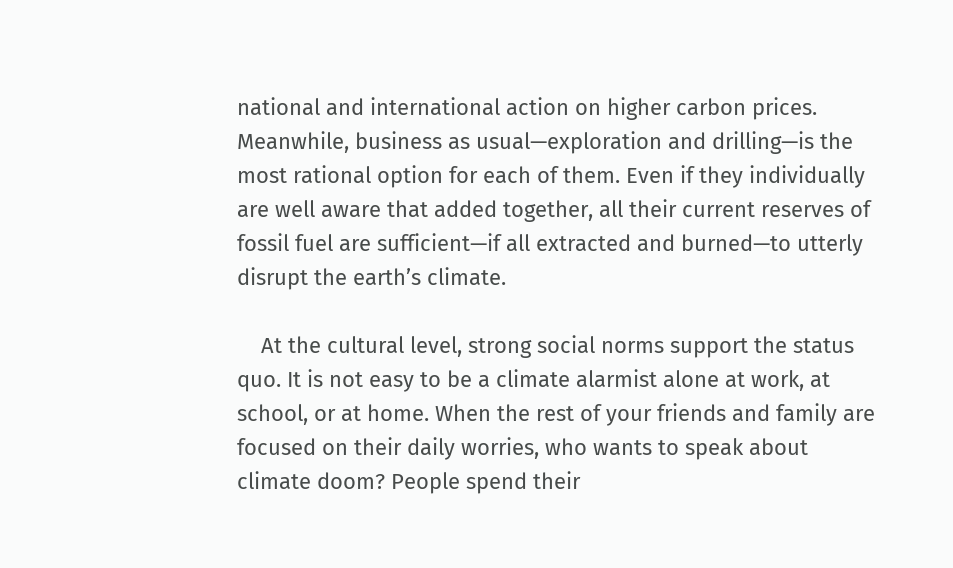national and international action on higher carbon prices. Meanwhile, business as usual—exploration and drilling—is the most rational option for each of them. Even if they individually are well aware that added together, all their current reserves of fossil fuel are sufficient—if all extracted and burned—to utterly disrupt the earth’s climate.

    At the cultural level, strong social norms support the status quo. It is not easy to be a climate alarmist alone at work, at school, or at home. When the rest of your friends and family are focused on their daily worries, who wants to speak about climate doom? People spend their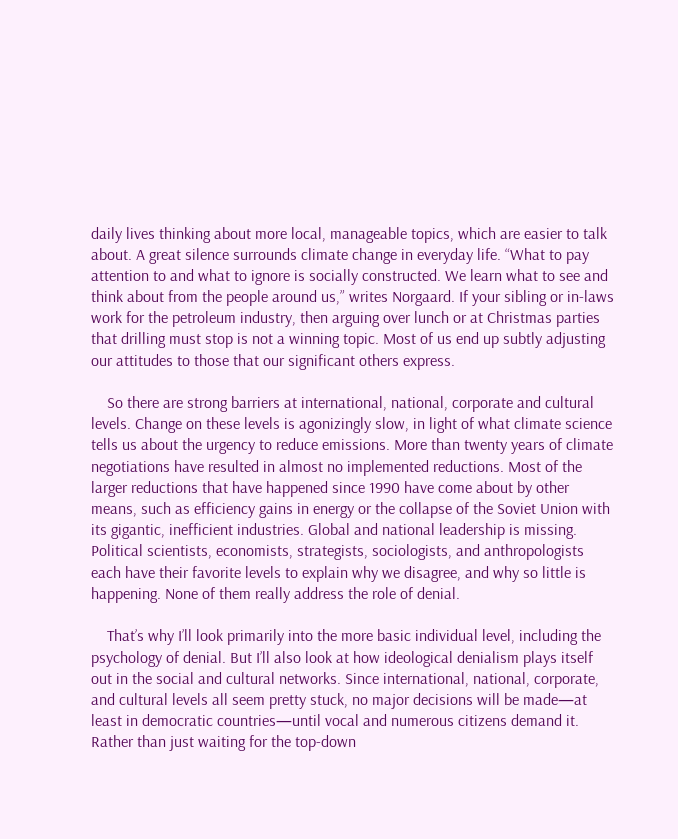daily lives thinking about more local, manageable topics, which are easier to talk about. A great silence surrounds climate change in everyday life. “What to pay attention to and what to ignore is socially constructed. We learn what to see and think about from the people around us,” writes Norgaard. If your sibling or in-laws work for the petroleum industry, then arguing over lunch or at Christmas parties that drilling must stop is not a winning topic. Most of us end up subtly adjusting our attitudes to those that our significant others express.

    So there are strong barriers at international, national, corporate and cultural levels. Change on these levels is agonizingly slow, in light of what climate science tells us about the urgency to reduce emissions. More than twenty years of climate negotiations have resulted in almost no implemented reductions. Most of the larger reductions that have happened since 1990 have come about by other means, such as efficiency gains in energy or the collapse of the Soviet Union with its gigantic, inefficient industries. Global and national leadership is missing. Political scientists, economists, strategists, sociologists, and anthropologists each have their favorite levels to explain why we disagree, and why so little is happening. None of them really address the role of denial.

    That’s why I’ll look primarily into the more basic individual level, including the psychology of denial. But I’ll also look at how ideological denialism plays itself out in the social and cultural networks. Since international, national, corporate, and cultural levels all seem pretty stuck, no major decisions will be made—at least in democratic countries—until vocal and numerous citizens demand it. Rather than just waiting for the top-down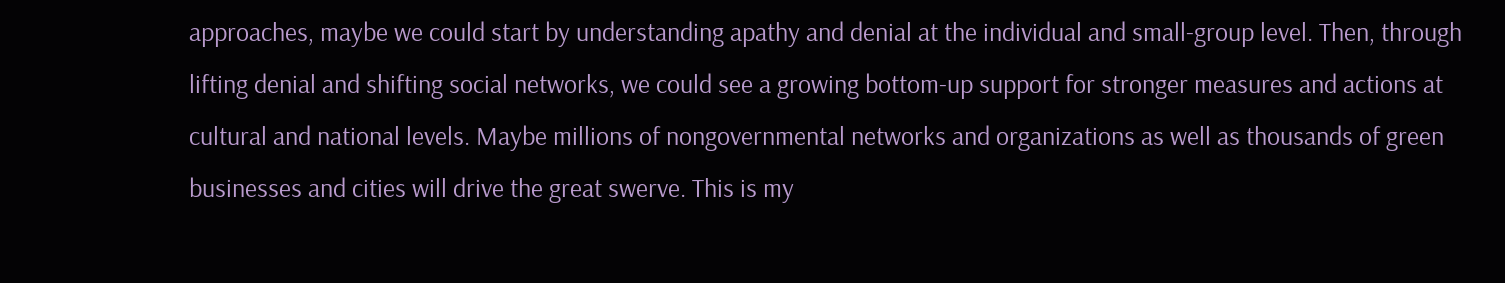approaches, maybe we could start by understanding apathy and denial at the individual and small-group level. Then, through lifting denial and shifting social networks, we could see a growing bottom-up support for stronger measures and actions at cultural and national levels. Maybe millions of nongovernmental networks and organizations as well as thousands of green businesses and cities will drive the great swerve. This is my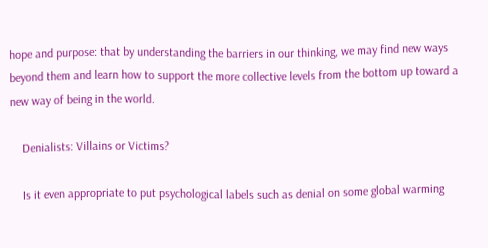hope and purpose: that by understanding the barriers in our thinking, we may find new ways beyond them and learn how to support the more collective levels from the bottom up toward a new way of being in the world.

    Denialists: Villains or Victims?

    Is it even appropriate to put psychological labels such as denial on some global warming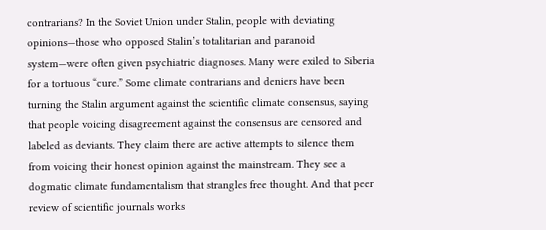contrarians? In the Soviet Union under Stalin, people with deviating opinions—those who opposed Stalin’s totalitarian and paranoid system—were often given psychiatric diagnoses. Many were exiled to Siberia for a tortuous “cure.” Some climate contrarians and deniers have been turning the Stalin argument against the scientific climate consensus, saying that people voicing disagreement against the consensus are censored and labeled as deviants. They claim there are active attempts to silence them from voicing their honest opinion against the mainstream. They see a dogmatic climate fundamentalism that strangles free thought. And that peer review of scientific journals works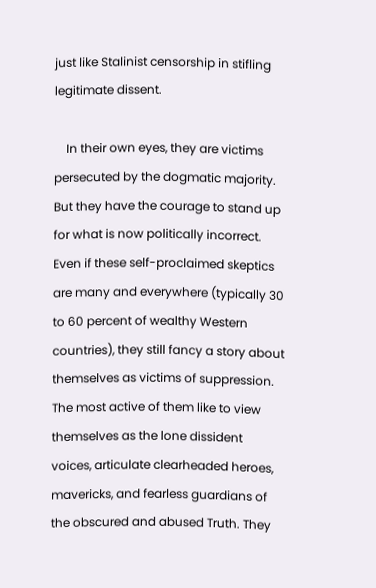just like Stalinist censorship in stifling legitimate dissent.

    In their own eyes, they are victims persecuted by the dogmatic majority. But they have the courage to stand up for what is now politically incorrect. Even if these self-proclaimed skeptics are many and everywhere (typically 30 to 60 percent of wealthy Western countries), they still fancy a story about themselves as victims of suppression. The most active of them like to view themselves as the lone dissident voices, articulate clearheaded heroes, mavericks, and fearless guardians of the obscured and abused Truth. They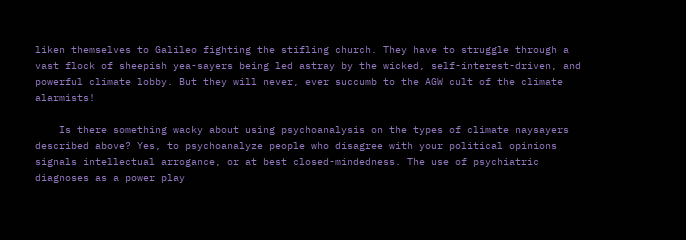liken themselves to Galileo fighting the stifling church. They have to struggle through a vast flock of sheepish yea-sayers being led astray by the wicked, self-interest-driven, and powerful climate lobby. But they will never, ever succumb to the AGW cult of the climate alarmists!

    Is there something wacky about using psychoanalysis on the types of climate naysayers described above? Yes, to psychoanalyze people who disagree with your political opinions signals intellectual arrogance, or at best closed-mindedness. The use of psychiatric diagnoses as a power play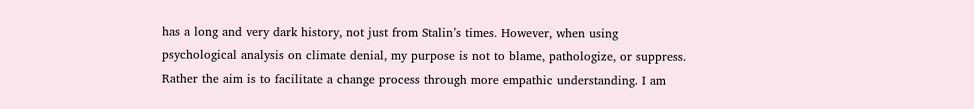has a long and very dark history, not just from Stalin’s times. However, when using psychological analysis on climate denial, my purpose is not to blame, pathologize, or suppress. Rather the aim is to facilitate a change process through more empathic understanding. I am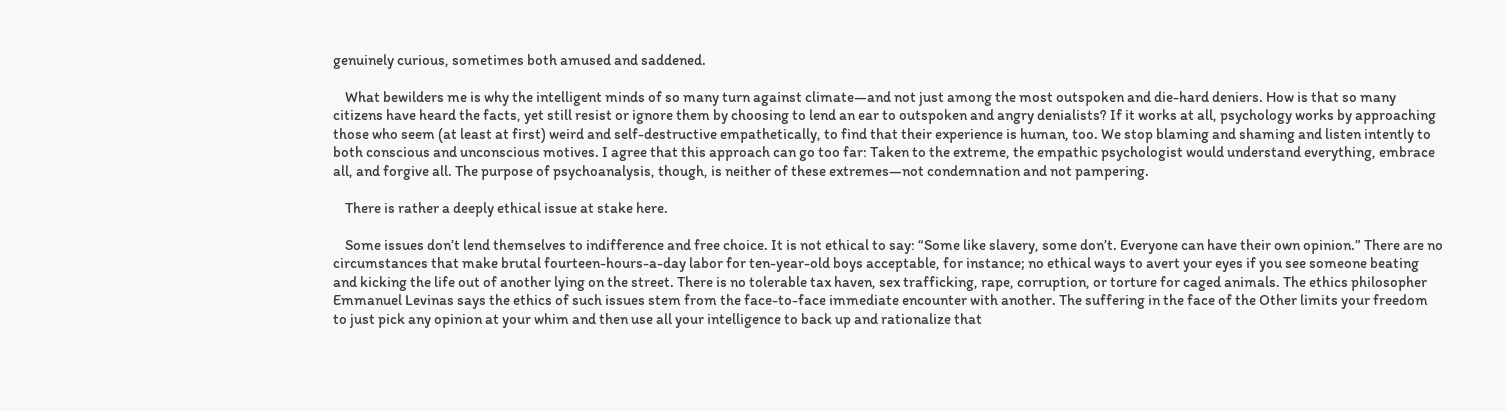genuinely curious, sometimes both amused and saddened.

    What bewilders me is why the intelligent minds of so many turn against climate—and not just among the most outspoken and die-hard deniers. How is that so many citizens have heard the facts, yet still resist or ignore them by choosing to lend an ear to outspoken and angry denialists? If it works at all, psychology works by approaching those who seem (at least at first) weird and self-destructive empathetically, to find that their experience is human, too. We stop blaming and shaming and listen intently to both conscious and unconscious motives. I agree that this approach can go too far: Taken to the extreme, the empathic psychologist would understand everything, embrace all, and forgive all. The purpose of psychoanalysis, though, is neither of these extremes—not condemnation and not pampering.

    There is rather a deeply ethical issue at stake here.

    Some issues don’t lend themselves to indifference and free choice. It is not ethical to say: “Some like slavery, some don’t. Everyone can have their own opinion.” There are no circumstances that make brutal fourteen-hours-a-day labor for ten-year-old boys acceptable, for instance; no ethical ways to avert your eyes if you see someone beating and kicking the life out of another lying on the street. There is no tolerable tax haven, sex trafficking, rape, corruption, or torture for caged animals. The ethics philosopher Emmanuel Levinas says the ethics of such issues stem from the face-to-face immediate encounter with another. The suffering in the face of the Other limits your freedom to just pick any opinion at your whim and then use all your intelligence to back up and rationalize that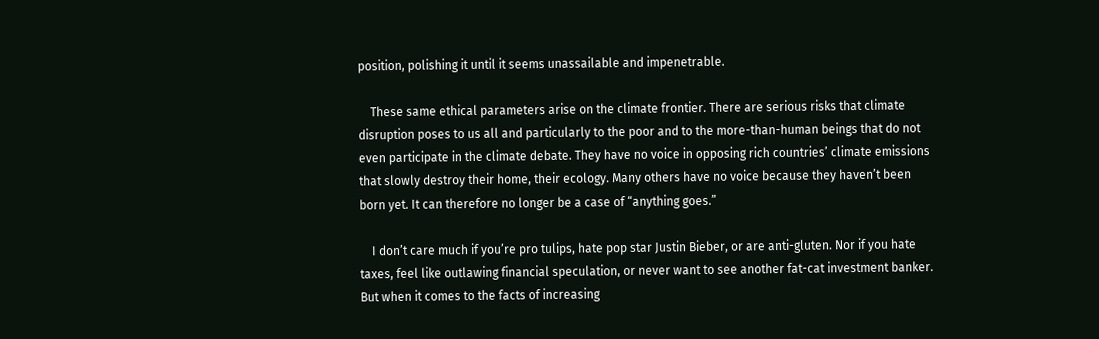position, polishing it until it seems unassailable and impenetrable.

    These same ethical parameters arise on the climate frontier. There are serious risks that climate disruption poses to us all and particularly to the poor and to the more-than-human beings that do not even participate in the climate debate. They have no voice in opposing rich countries’ climate emissions that slowly destroy their home, their ecology. Many others have no voice because they haven’t been born yet. It can therefore no longer be a case of “anything goes.”

    I don’t care much if you’re pro tulips, hate pop star Justin Bieber, or are anti-gluten. Nor if you hate taxes, feel like outlawing financial speculation, or never want to see another fat-cat investment banker. But when it comes to the facts of increasing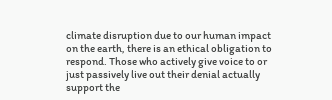climate disruption due to our human impact on the earth, there is an ethical obligation to respond. Those who actively give voice to or just passively live out their denial actually support the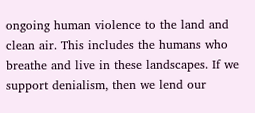ongoing human violence to the land and clean air. This includes the humans who breathe and live in these landscapes. If we support denialism, then we lend our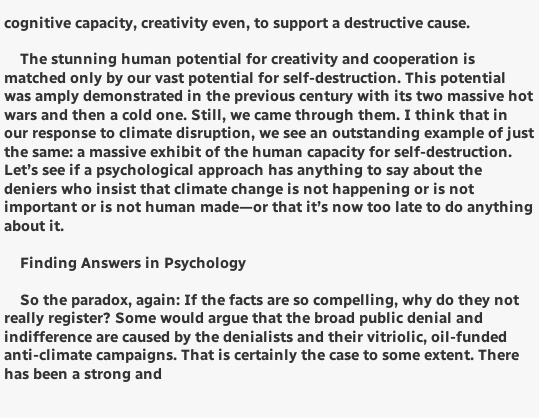cognitive capacity, creativity even, to support a destructive cause.

    The stunning human potential for creativity and cooperation is matched only by our vast potential for self-destruction. This potential was amply demonstrated in the previous century with its two massive hot wars and then a cold one. Still, we came through them. I think that in our response to climate disruption, we see an outstanding example of just the same: a massive exhibit of the human capacity for self-destruction. Let’s see if a psychological approach has anything to say about the deniers who insist that climate change is not happening or is not important or is not human made—or that it’s now too late to do anything about it.

    Finding Answers in Psychology

    So the paradox, again: If the facts are so compelling, why do they not really register? Some would argue that the broad public denial and indifference are caused by the denialists and their vitriolic, oil-funded anti-climate campaigns. That is certainly the case to some extent. There has been a strong and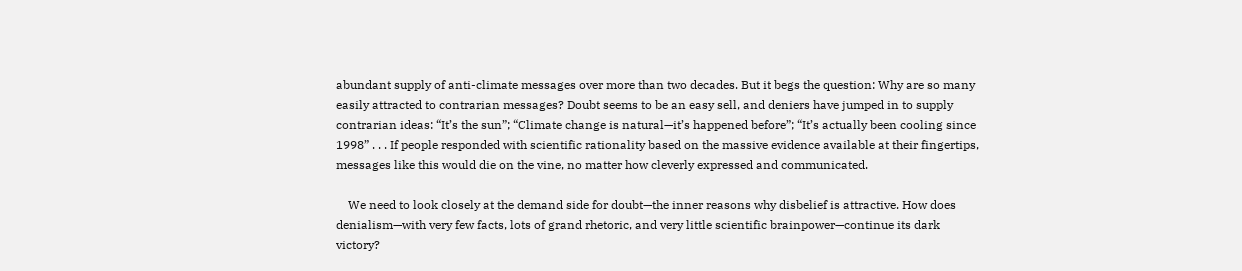abundant supply of anti-climate messages over more than two decades. But it begs the question: Why are so many easily attracted to contrarian messages? Doubt seems to be an easy sell, and deniers have jumped in to supply contrarian ideas: “It’s the sun”; “Climate change is natural—it’s happened before”; “It’s actually been cooling since 1998” . . . If people responded with scientific rationality based on the massive evidence available at their fingertips, messages like this would die on the vine, no matter how cleverly expressed and communicated.

    We need to look closely at the demand side for doubt—the inner reasons why disbelief is attractive. How does denialism—with very few facts, lots of grand rhetoric, and very little scientific brainpower—continue its dark victory?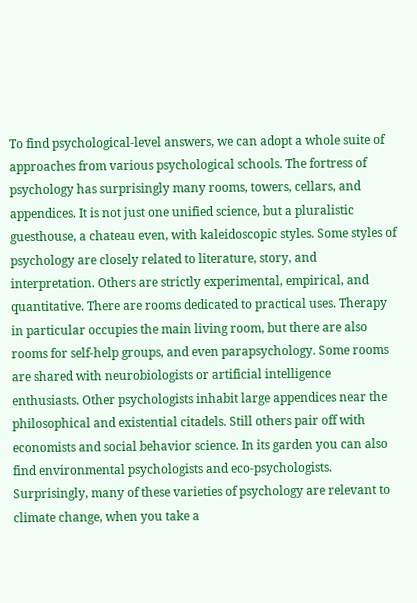To find psychological-level answers, we can adopt a whole suite of approaches from various psychological schools. The fortress of psychology has surprisingly many rooms, towers, cellars, and appendices. It is not just one unified science, but a pluralistic guesthouse, a chateau even, with kaleidoscopic styles. Some styles of psychology are closely related to literature, story, and interpretation. Others are strictly experimental, empirical, and quantitative. There are rooms dedicated to practical uses. Therapy in particular occupies the main living room, but there are also rooms for self-help groups, and even parapsychology. Some rooms are shared with neurobiologists or artificial intelligence enthusiasts. Other psychologists inhabit large appendices near the philosophical and existential citadels. Still others pair off with economists and social behavior science. In its garden you can also find environmental psychologists and eco-psychologists. Surprisingly, many of these varieties of psychology are relevant to climate change, when you take a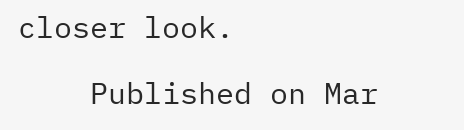closer look.

    Published on Mar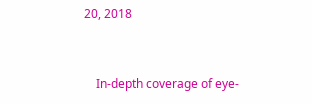20, 2018


    In-depth coverage of eye-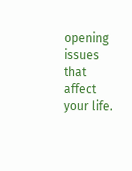opening issues that affect your life.